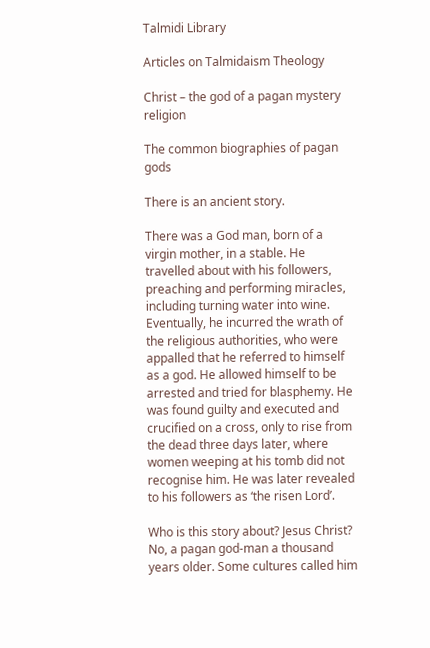Talmidi Library

Articles on Talmidaism Theology

Christ – the god of a pagan mystery religion

The common biographies of pagan gods

There is an ancient story.

There was a God man, born of a virgin mother, in a stable. He travelled about with his followers, preaching and performing miracles, including turning water into wine. Eventually, he incurred the wrath of the religious authorities, who were appalled that he referred to himself as a god. He allowed himself to be arrested and tried for blasphemy. He was found guilty and executed and crucified on a cross, only to rise from the dead three days later, where women weeping at his tomb did not recognise him. He was later revealed to his followers as ‘the risen Lord’.

Who is this story about? Jesus Christ? No, a pagan god-man a thousand years older. Some cultures called him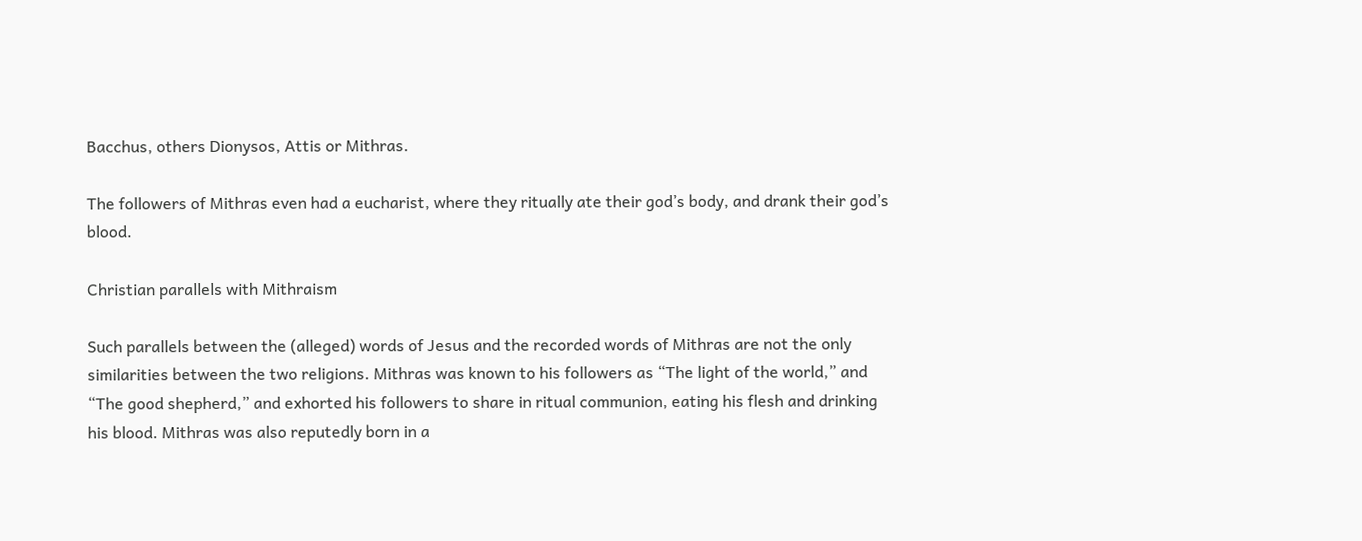Bacchus, others Dionysos, Attis or Mithras.

The followers of Mithras even had a eucharist, where they ritually ate their god’s body, and drank their god’s blood.

Christian parallels with Mithraism

Such parallels between the (alleged) words of Jesus and the recorded words of Mithras are not the only similarities between the two religions. Mithras was known to his followers as “The light of the world,” and “The good shepherd,” and exhorted his followers to share in ritual communion, eating his flesh and drinking his blood. Mithras was also reputedly born in a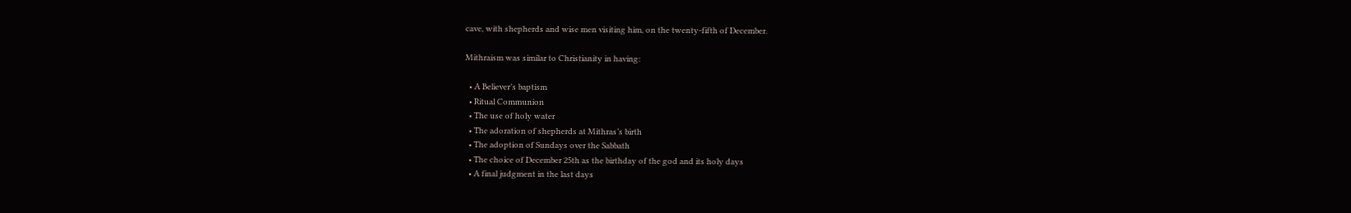cave, with shepherds and wise men visiting him, on the twenty-fifth of December.

Mithraism was similar to Christianity in having:

  • A Believer’s baptism
  • Ritual Communion
  • The use of holy water
  • The adoration of shepherds at Mithras’s birth
  • The adoption of Sundays over the Sabbath
  • The choice of December 25th as the birthday of the god and its holy days
  • A final judgment in the last days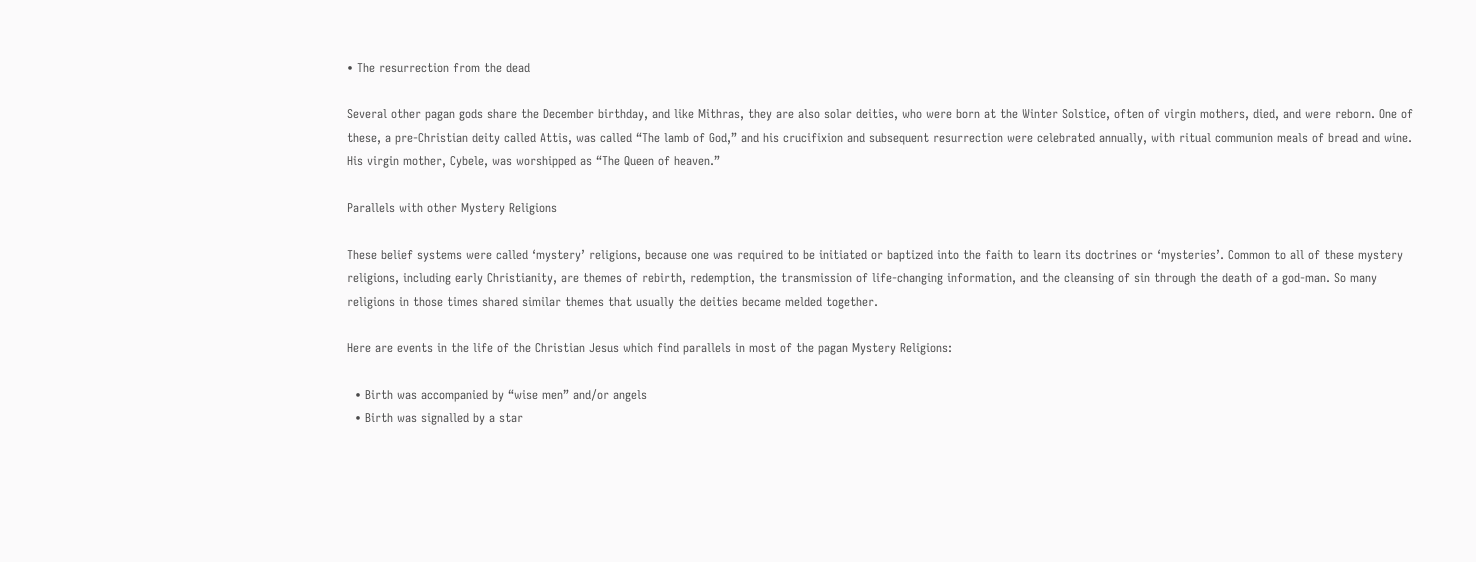• The resurrection from the dead

Several other pagan gods share the December birthday, and like Mithras, they are also solar deities, who were born at the Winter Solstice, often of virgin mothers, died, and were reborn. One of these, a pre-Christian deity called Attis, was called “The lamb of God,” and his crucifixion and subsequent resurrection were celebrated annually, with ritual communion meals of bread and wine. His virgin mother, Cybele, was worshipped as “The Queen of heaven.”

Parallels with other Mystery Religions

These belief systems were called ‘mystery’ religions, because one was required to be initiated or baptized into the faith to learn its doctrines or ‘mysteries’. Common to all of these mystery religions, including early Christianity, are themes of rebirth, redemption, the transmission of life-changing information, and the cleansing of sin through the death of a god-man. So many religions in those times shared similar themes that usually the deities became melded together.

Here are events in the life of the Christian Jesus which find parallels in most of the pagan Mystery Religions:

  • Birth was accompanied by “wise men” and/or angels
  • Birth was signalled by a star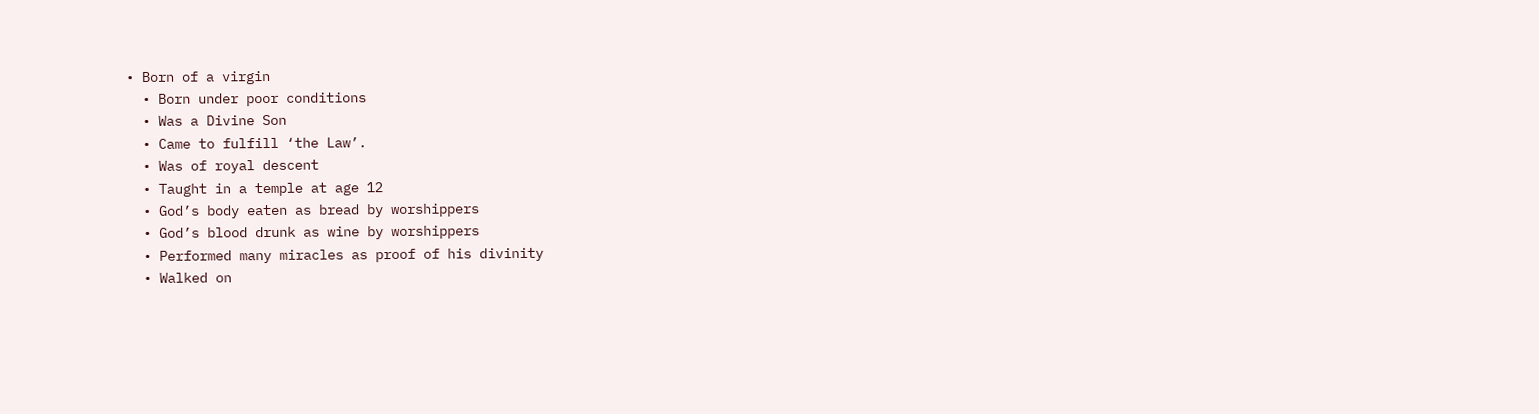• Born of a virgin
  • Born under poor conditions
  • Was a Divine Son
  • Came to fulfill ‘the Law’.
  • Was of royal descent
  • Taught in a temple at age 12
  • God’s body eaten as bread by worshippers
  • God’s blood drunk as wine by worshippers
  • Performed many miracles as proof of his divinity
  • Walked on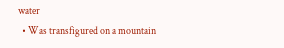water
  • Was transfigured on a mountain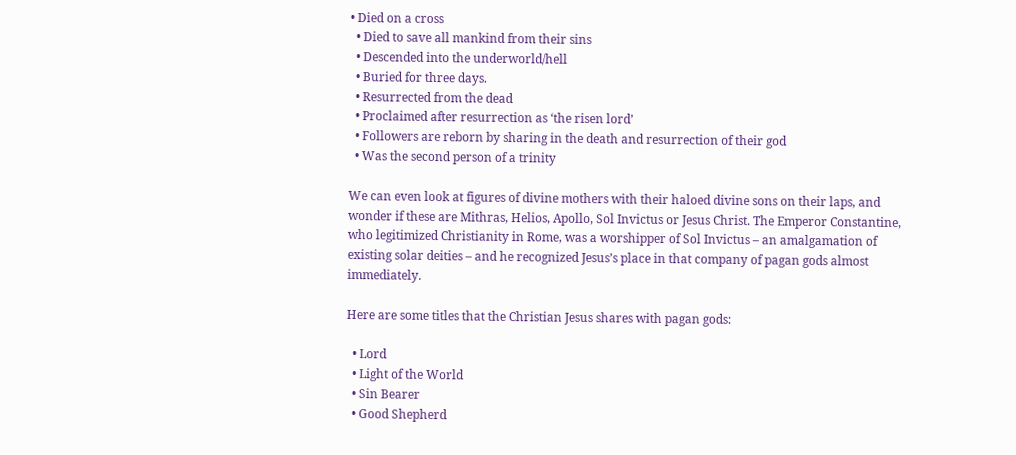• Died on a cross
  • Died to save all mankind from their sins
  • Descended into the underworld/hell
  • Buried for three days.
  • Resurrected from the dead
  • Proclaimed after resurrection as ‘the risen lord’
  • Followers are reborn by sharing in the death and resurrection of their god
  • Was the second person of a trinity

We can even look at figures of divine mothers with their haloed divine sons on their laps, and wonder if these are Mithras, Helios, Apollo, Sol Invictus or Jesus Christ. The Emperor Constantine, who legitimized Christianity in Rome, was a worshipper of Sol Invictus – an amalgamation of existing solar deities – and he recognized Jesus’s place in that company of pagan gods almost immediately.

Here are some titles that the Christian Jesus shares with pagan gods:

  • Lord
  • Light of the World
  • Sin Bearer
  • Good Shepherd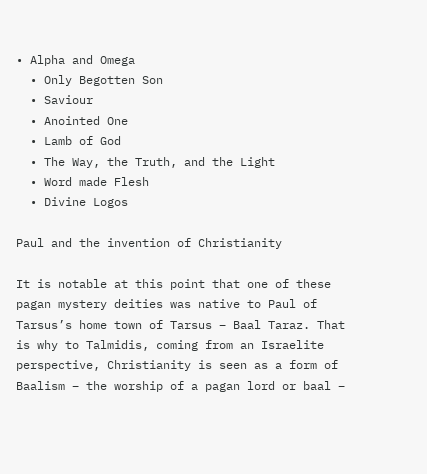• Alpha and Omega
  • Only Begotten Son
  • Saviour
  • Anointed One
  • Lamb of God
  • The Way, the Truth, and the Light
  • Word made Flesh
  • Divine Logos

Paul and the invention of Christianity

It is notable at this point that one of these pagan mystery deities was native to Paul of Tarsus’s home town of Tarsus – Baal Taraz. That is why to Talmidis, coming from an Israelite perspective, Christianity is seen as a form of Baalism – the worship of a pagan lord or baal –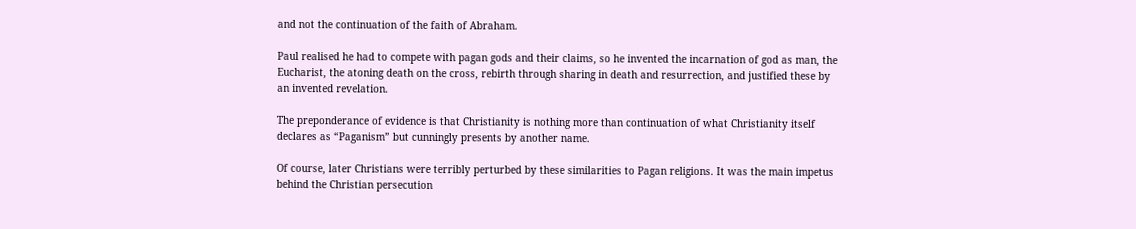and not the continuation of the faith of Abraham.

Paul realised he had to compete with pagan gods and their claims, so he invented the incarnation of god as man, the Eucharist, the atoning death on the cross, rebirth through sharing in death and resurrection, and justified these by an invented revelation.

The preponderance of evidence is that Christianity is nothing more than continuation of what Christianity itself declares as “Paganism” but cunningly presents by another name.

Of course, later Christians were terribly perturbed by these similarities to Pagan religions. It was the main impetus behind the Christian persecution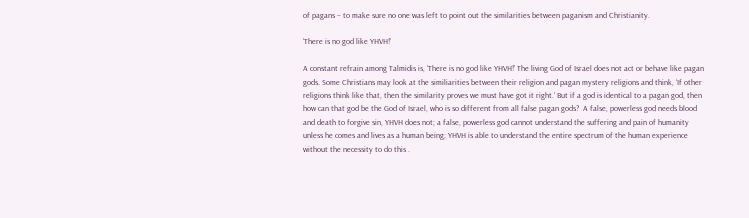of pagans – to make sure no one was left to point out the similarities between paganism and Christianity.

‘There is no god like YHVH!’

A constant refrain among Talmidis is, ‘There is no god like YHVH!’ The living God of Israel does not act or behave like pagan gods. Some Christians may look at the similiarities between their religion and pagan mystery religions and think, ‘If other religions think like that, then the similarity proves we must have got it right.’ But if a god is identical to a pagan god, then how can that god be the God of Israel, who is so different from all false pagan gods?  A false, powerless god needs blood and death to forgive sin, YHVH does not; a false, powerless god cannot understand the suffering and pain of humanity unless he comes and lives as a human being; YHVH is able to understand the entire spectrum of the human experience without the necessity to do this .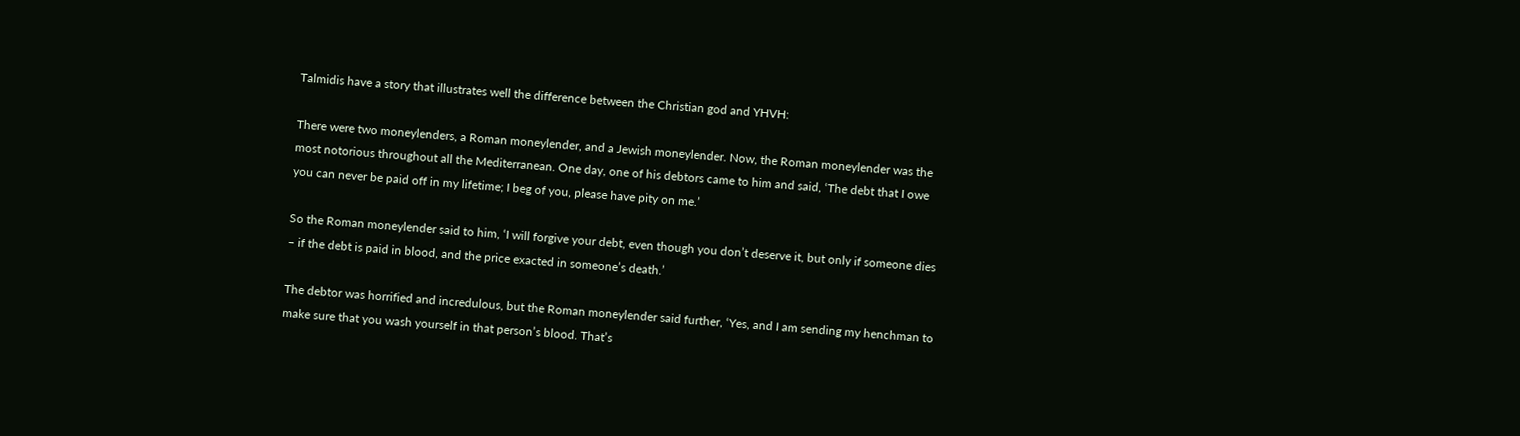Talmidis have a story that illustrates well the difference between the Christian god and YHVH:

There were two moneylenders, a Roman moneylender, and a Jewish moneylender. Now, the Roman moneylender was the most notorious throughout all the Mediterranean. One day, one of his debtors came to him and said, ‘The debt that I owe you can never be paid off in my lifetime; I beg of you, please have pity on me.’

So the Roman moneylender said to him, ‘I will forgive your debt, even though you don’t deserve it, but only if someone dies – if the debt is paid in blood, and the price exacted in someone’s death.’

The debtor was horrified and incredulous, but the Roman moneylender said further, ‘Yes, and I am sending my henchman to make sure that you wash yourself in that person’s blood. That’s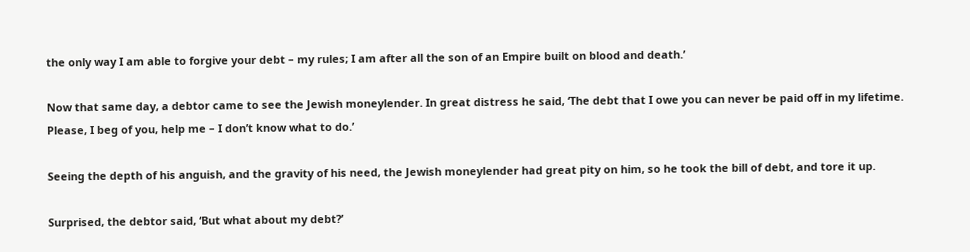the only way I am able to forgive your debt – my rules; I am after all the son of an Empire built on blood and death.’

Now that same day, a debtor came to see the Jewish moneylender. In great distress he said, ‘The debt that I owe you can never be paid off in my lifetime. Please, I beg of you, help me – I don’t know what to do.’

Seeing the depth of his anguish, and the gravity of his need, the Jewish moneylender had great pity on him, so he took the bill of debt, and tore it up.

Surprised, the debtor said, ‘But what about my debt?’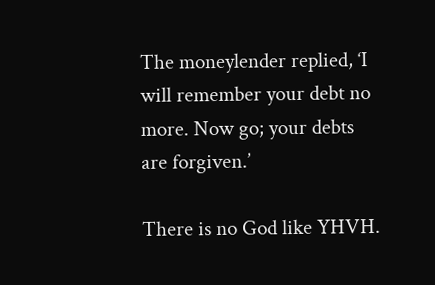The moneylender replied, ‘I will remember your debt no more. Now go; your debts are forgiven.’

There is no God like YHVH.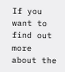If you want to find out more about the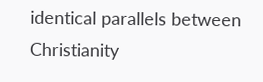identical parallels between Christianity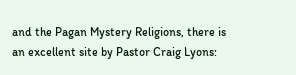and the Pagan Mystery Religions, there is an excellent site by Pastor Craig Lyons: